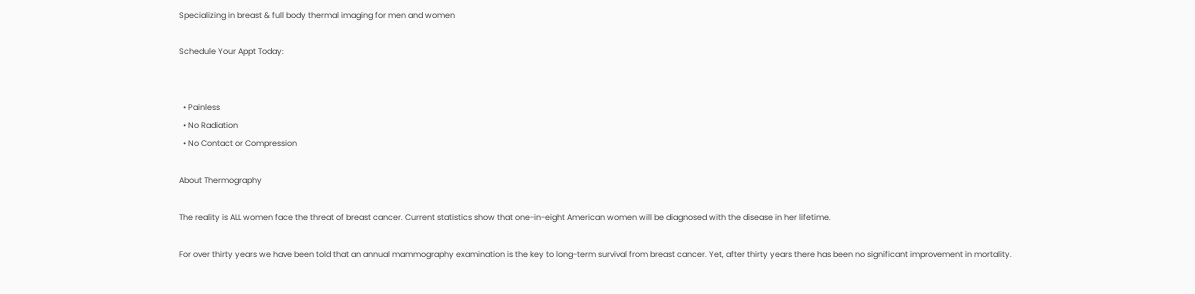Specializing in breast & full body thermal imaging for men and women

Schedule Your Appt Today:


  • Painless
  • No Radiation
  • No Contact or Compression

About Thermography

The reality is ALL women face the threat of breast cancer. Current statistics show that one-in-eight American women will be diagnosed with the disease in her lifetime.

For over thirty years we have been told that an annual mammography examination is the key to long-term survival from breast cancer. Yet, after thirty years there has been no significant improvement in mortality.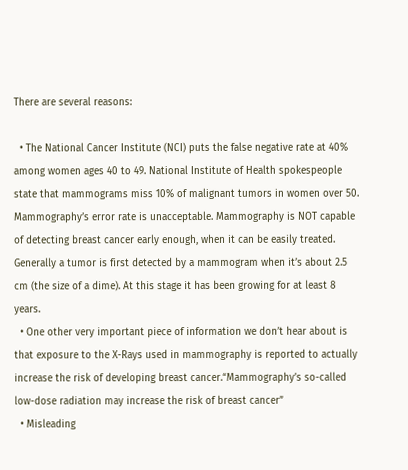There are several reasons:

  • The National Cancer Institute (NCI) puts the false negative rate at 40% among women ages 40 to 49. National Institute of Health spokespeople state that mammograms miss 10% of malignant tumors in women over 50. Mammography’s error rate is unacceptable. Mammography is NOT capable of detecting breast cancer early enough, when it can be easily treated. Generally a tumor is first detected by a mammogram when it’s about 2.5 cm (the size of a dime). At this stage it has been growing for at least 8 years.
  • One other very important piece of information we don’t hear about is that exposure to the X-Rays used in mammography is reported to actually increase the risk of developing breast cancer.“Mammography’s so-called low-dose radiation may increase the risk of breast cancer”
  • Misleading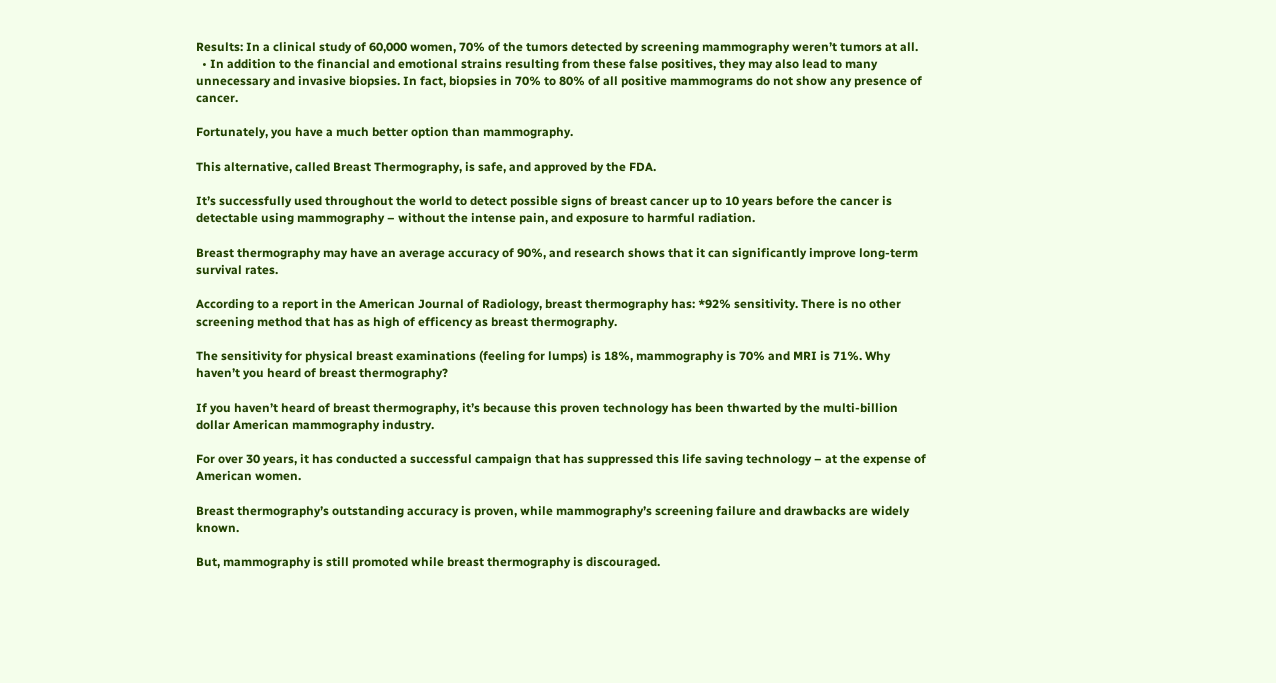Results: In a clinical study of 60,000 women, 70% of the tumors detected by screening mammography weren’t tumors at all.
  • In addition to the financial and emotional strains resulting from these false positives, they may also lead to many unnecessary and invasive biopsies. In fact, biopsies in 70% to 80% of all positive mammograms do not show any presence of cancer.

Fortunately, you have a much better option than mammography.

This alternative, called Breast Thermography, is safe, and approved by the FDA.

It’s successfully used throughout the world to detect possible signs of breast cancer up to 10 years before the cancer is detectable using mammography – without the intense pain, and exposure to harmful radiation.

Breast thermography may have an average accuracy of 90%, and research shows that it can significantly improve long-term survival rates.

According to a report in the American Journal of Radiology, breast thermography has: *92% sensitivity. There is no other screening method that has as high of efficency as breast thermography.

The sensitivity for physical breast examinations (feeling for lumps) is 18%, mammography is 70% and MRI is 71%. Why haven’t you heard of breast thermography?

If you haven’t heard of breast thermography, it’s because this proven technology has been thwarted by the multi-billion dollar American mammography industry.

For over 30 years, it has conducted a successful campaign that has suppressed this life saving technology – at the expense of American women.

Breast thermography’s outstanding accuracy is proven, while mammography’s screening failure and drawbacks are widely known.

But, mammography is still promoted while breast thermography is discouraged.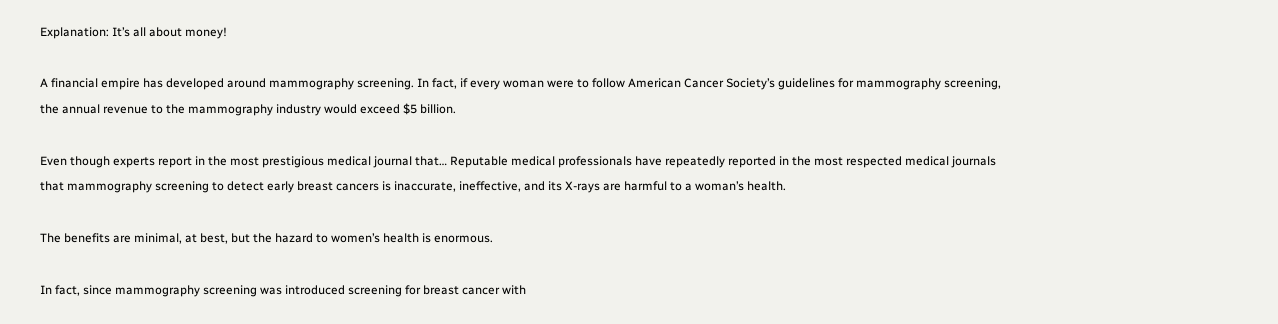Explanation: It’s all about money!

A financial empire has developed around mammography screening. In fact, if every woman were to follow American Cancer Society’s guidelines for mammography screening, the annual revenue to the mammography industry would exceed $5 billion.

Even though experts report in the most prestigious medical journal that… Reputable medical professionals have repeatedly reported in the most respected medical journals that mammography screening to detect early breast cancers is inaccurate, ineffective, and its X-rays are harmful to a woman’s health.

The benefits are minimal, at best, but the hazard to women’s health is enormous.

In fact, since mammography screening was introduced screening for breast cancer with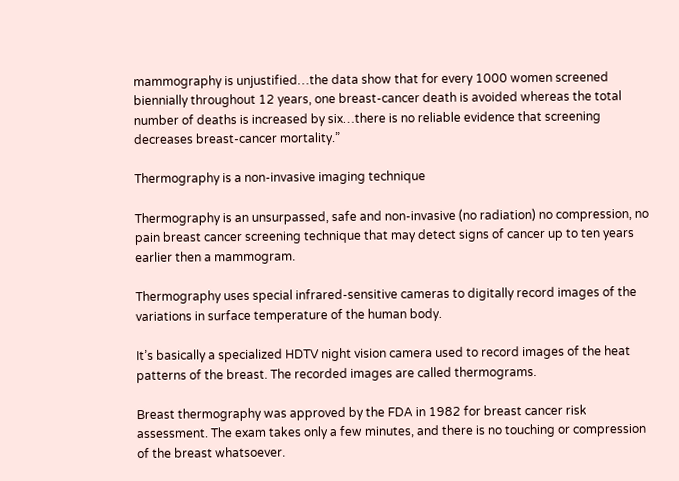mammography is unjustified…the data show that for every 1000 women screened biennially throughout 12 years, one breast-cancer death is avoided whereas the total number of deaths is increased by six…there is no reliable evidence that screening decreases breast-cancer mortality.”

Thermography is a non-invasive imaging technique

Thermography is an unsurpassed, safe and non-invasive (no radiation) no compression, no pain breast cancer screening technique that may detect signs of cancer up to ten years earlier then a mammogram.

Thermography uses special infrared-sensitive cameras to digitally record images of the variations in surface temperature of the human body.

It’s basically a specialized HDTV night vision camera used to record images of the heat patterns of the breast. The recorded images are called thermograms.

Breast thermography was approved by the FDA in 1982 for breast cancer risk assessment. The exam takes only a few minutes, and there is no touching or compression of the breast whatsoever.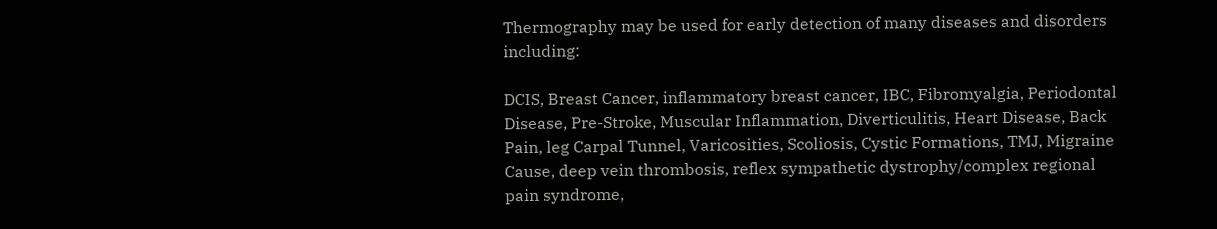Thermography may be used for early detection of many diseases and disorders including:

DCIS, Breast Cancer, inflammatory breast cancer, IBC, Fibromyalgia, Periodontal Disease, Pre-Stroke, Muscular Inflammation, Diverticulitis, Heart Disease, Back Pain, leg Carpal Tunnel, Varicosities, Scoliosis, Cystic Formations, TMJ, Migraine Cause, deep vein thrombosis, reflex sympathetic dystrophy/complex regional pain syndrome,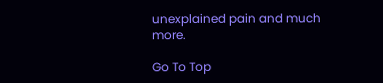unexplained pain and much more.

Go To Top